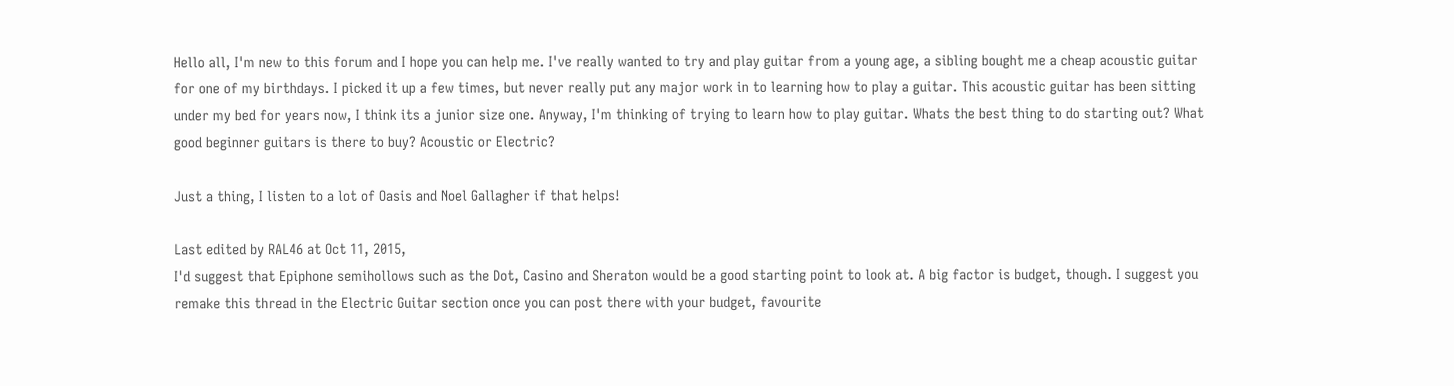Hello all, I'm new to this forum and I hope you can help me. I've really wanted to try and play guitar from a young age, a sibling bought me a cheap acoustic guitar for one of my birthdays. I picked it up a few times, but never really put any major work in to learning how to play a guitar. This acoustic guitar has been sitting under my bed for years now, I think its a junior size one. Anyway, I'm thinking of trying to learn how to play guitar. Whats the best thing to do starting out? What good beginner guitars is there to buy? Acoustic or Electric?

Just a thing, I listen to a lot of Oasis and Noel Gallagher if that helps!

Last edited by RAL46 at Oct 11, 2015,
I'd suggest that Epiphone semihollows such as the Dot, Casino and Sheraton would be a good starting point to look at. A big factor is budget, though. I suggest you remake this thread in the Electric Guitar section once you can post there with your budget, favourite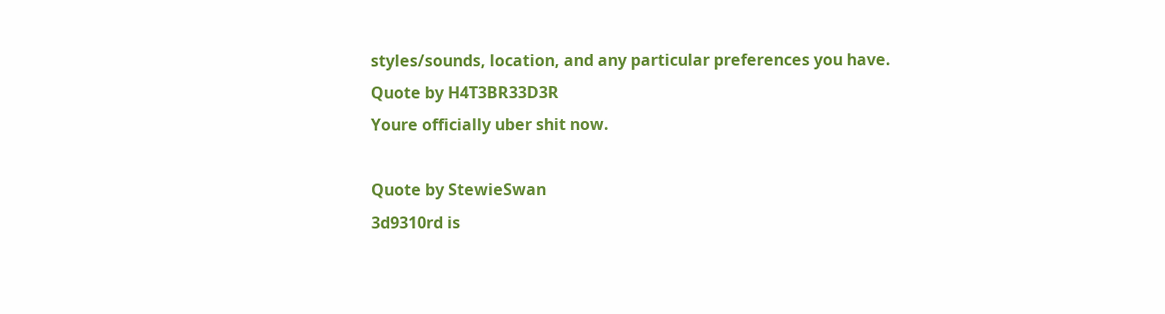styles/sounds, location, and any particular preferences you have.
Quote by H4T3BR33D3R
Youre officially uber shit now.

Quote by StewieSwan
3d9310rd is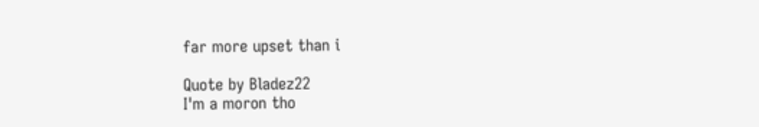far more upset than i

Quote by Bladez22
I'm a moron tho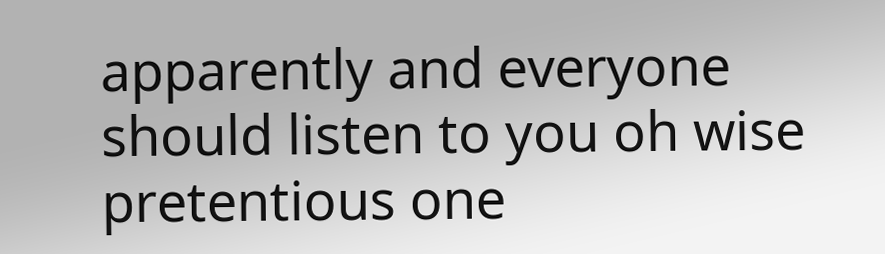apparently and everyone should listen to you oh wise pretentious one